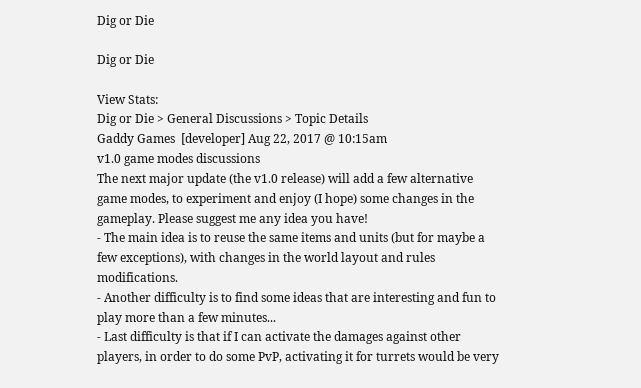Dig or Die

Dig or Die

View Stats:
Dig or Die > General Discussions > Topic Details
Gaddy Games  [developer] Aug 22, 2017 @ 10:15am
v1.0 game modes discussions
The next major update (the v1.0 release) will add a few alternative game modes, to experiment and enjoy (I hope) some changes in the gameplay. Please suggest me any idea you have!
- The main idea is to reuse the same items and units (but for maybe a few exceptions), with changes in the world layout and rules modifications.
- Another difficulty is to find some ideas that are interesting and fun to play more than a few minutes...
- Last difficulty is that if I can activate the damages against other players, in order to do some PvP, activating it for turrets would be very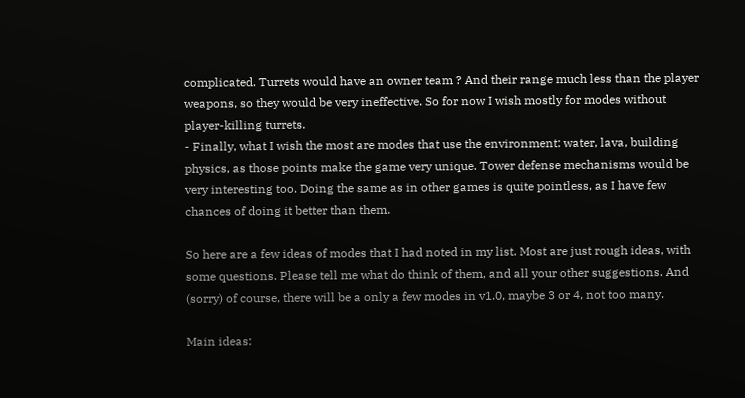complicated. Turrets would have an owner team ? And their range much less than the player weapons, so they would be very ineffective. So for now I wish mostly for modes without player-killing turrets.
- Finally, what I wish the most are modes that use the environment: water, lava, building physics, as those points make the game very unique. Tower defense mechanisms would be very interesting too. Doing the same as in other games is quite pointless, as I have few chances of doing it better than them.

So here are a few ideas of modes that I had noted in my list. Most are just rough ideas, with some questions. Please tell me what do think of them, and all your other suggestions. And (sorry) of course, there will be a only a few modes in v1.0, maybe 3 or 4, not too many.

Main ideas: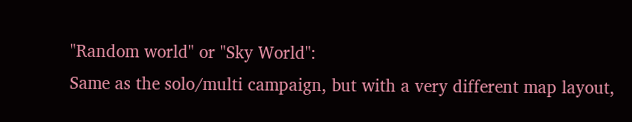"Random world" or "Sky World":
Same as the solo/multi campaign, but with a very different map layout,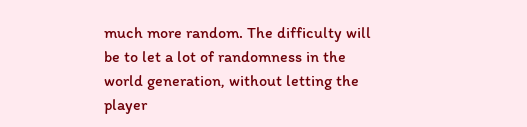much more random. The difficulty will be to let a lot of randomness in the world generation, without letting the player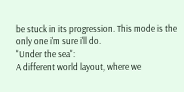be stuck in its progression. This mode is the only one i'm sure i'll do.
"Under the sea":
A different world layout, where we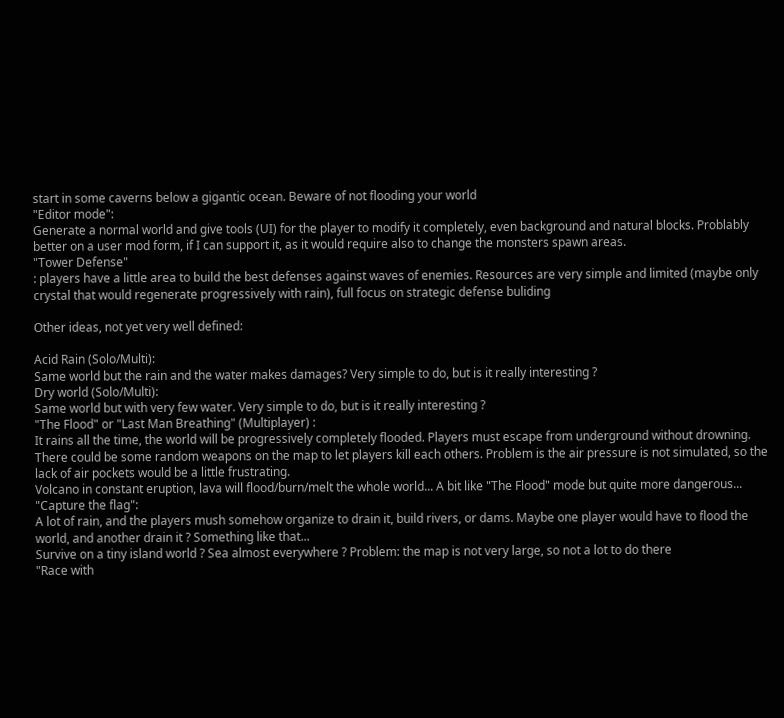start in some caverns below a gigantic ocean. Beware of not flooding your world
"Editor mode":
Generate a normal world and give tools (UI) for the player to modify it completely, even background and natural blocks. Problably better on a user mod form, if I can support it, as it would require also to change the monsters spawn areas.
"Tower Defense"
: players have a little area to build the best defenses against waves of enemies. Resources are very simple and limited (maybe only crystal that would regenerate progressively with rain), full focus on strategic defense buliding

Other ideas, not yet very well defined:

Acid Rain (Solo/Multi):
Same world but the rain and the water makes damages? Very simple to do, but is it really interesting ?
Dry world (Solo/Multi):
Same world but with very few water. Very simple to do, but is it really interesting ?
"The Flood" or "Last Man Breathing" (Multiplayer) :
It rains all the time, the world will be progressively completely flooded. Players must escape from underground without drowning. There could be some random weapons on the map to let players kill each others. Problem is the air pressure is not simulated, so the lack of air pockets would be a little frustrating.
Volcano in constant eruption, lava will flood/burn/melt the whole world... A bit like "The Flood" mode but quite more dangerous...
"Capture the flag":
A lot of rain, and the players mush somehow organize to drain it, build rivers, or dams. Maybe one player would have to flood the world, and another drain it ? Something like that...
Survive on a tiny island world ? Sea almost everywhere ? Problem: the map is not very large, so not a lot to do there
"Race with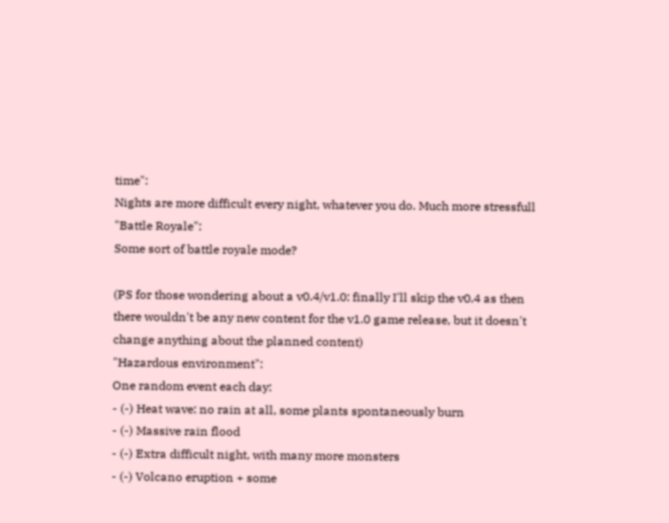time":
Nights are more difficult every night, whatever you do. Much more stressfull
"Battle Royale":
Some sort of battle royale mode?

(PS for those wondering about a v0.4/v1.0: finally I'll skip the v0.4 as then there wouldn't be any new content for the v1.0 game release, but it doesn't change anything about the planned content)
"Hazardous environment":
One random event each day:
- (-) Heat wave: no rain at all, some plants spontaneously burn
- (-) Massive rain flood
- (-) Extra difficult night, with many more monsters
- (-) Volcano eruption + some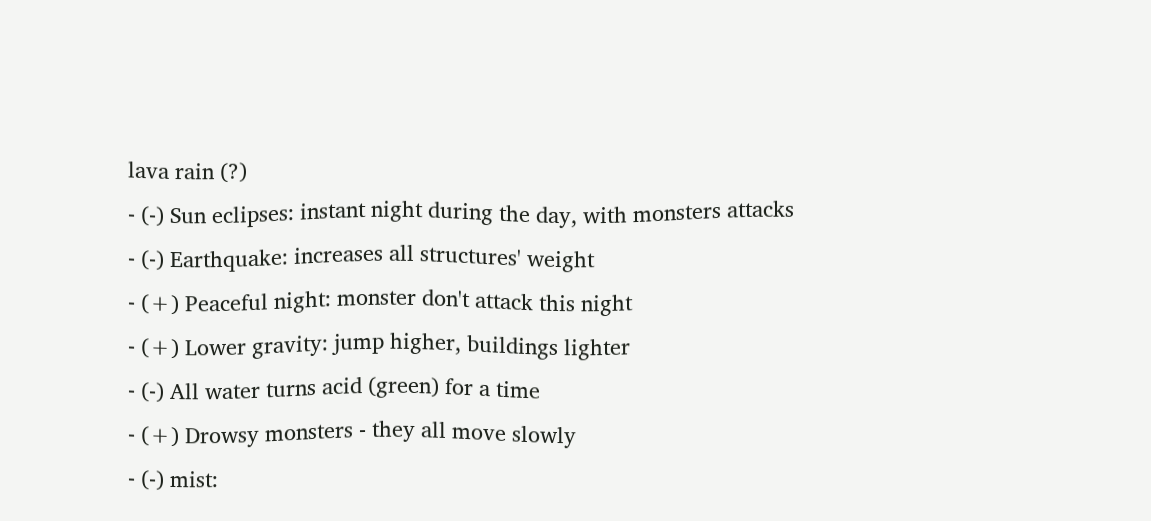lava rain (?)
- (-) Sun eclipses: instant night during the day, with monsters attacks
- (-) Earthquake: increases all structures' weight
- (+) Peaceful night: monster don't attack this night
- (+) Lower gravity: jump higher, buildings lighter
- (-) All water turns acid (green) for a time
- (+) Drowsy monsters - they all move slowly
- (-) mist: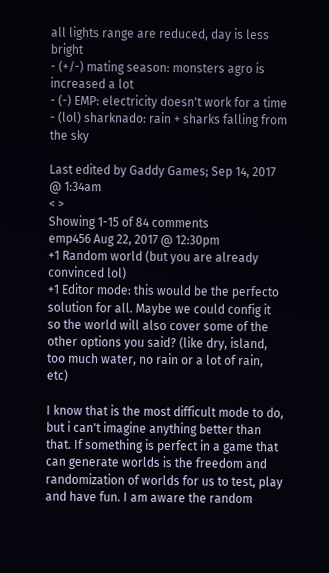all lights range are reduced, day is less bright
- (+/-) mating season: monsters agro is increased a lot
- (-) EMP: electricity doesn't work for a time
- (lol) sharknado: rain + sharks falling from the sky

Last edited by Gaddy Games; Sep 14, 2017 @ 1:34am
< >
Showing 1-15 of 84 comments
emp456 Aug 22, 2017 @ 12:30pm
+1 Random world (but you are already convinced lol)
+1 Editor mode: this would be the perfecto solution for all. Maybe we could config it so the world will also cover some of the other options you said? (like dry, island, too much water, no rain or a lot of rain, etc)

I know that is the most difficult mode to do, but i can't imagine anything better than that. If something is perfect in a game that can generate worlds is the freedom and randomization of worlds for us to test, play and have fun. I am aware the random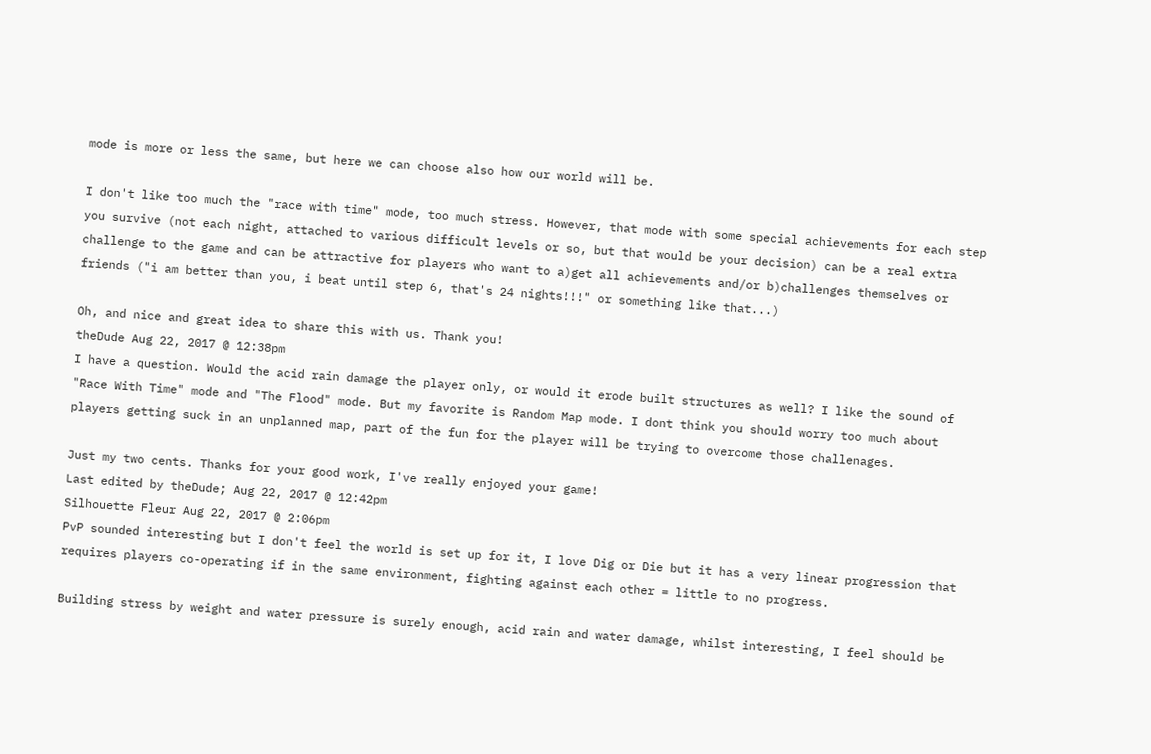mode is more or less the same, but here we can choose also how our world will be.

I don't like too much the "race with time" mode, too much stress. However, that mode with some special achievements for each step you survive (not each night, attached to various difficult levels or so, but that would be your decision) can be a real extra challenge to the game and can be attractive for players who want to a)get all achievements and/or b)challenges themselves or friends ("i am better than you, i beat until step 6, that's 24 nights!!!" or something like that...)

Oh, and nice and great idea to share this with us. Thank you!
theDude Aug 22, 2017 @ 12:38pm
I have a question. Would the acid rain damage the player only, or would it erode built structures as well? I like the sound of "Race With Time" mode and "The Flood" mode. But my favorite is Random Map mode. I dont think you should worry too much about players getting suck in an unplanned map, part of the fun for the player will be trying to overcome those challenages.

Just my two cents. Thanks for your good work, I've really enjoyed your game!
Last edited by theDude; Aug 22, 2017 @ 12:42pm
Silhouette Fleur Aug 22, 2017 @ 2:06pm
PvP sounded interesting but I don't feel the world is set up for it, I love Dig or Die but it has a very linear progression that requires players co-operating if in the same environment, fighting against each other = little to no progress.

Building stress by weight and water pressure is surely enough, acid rain and water damage, whilst interesting, I feel should be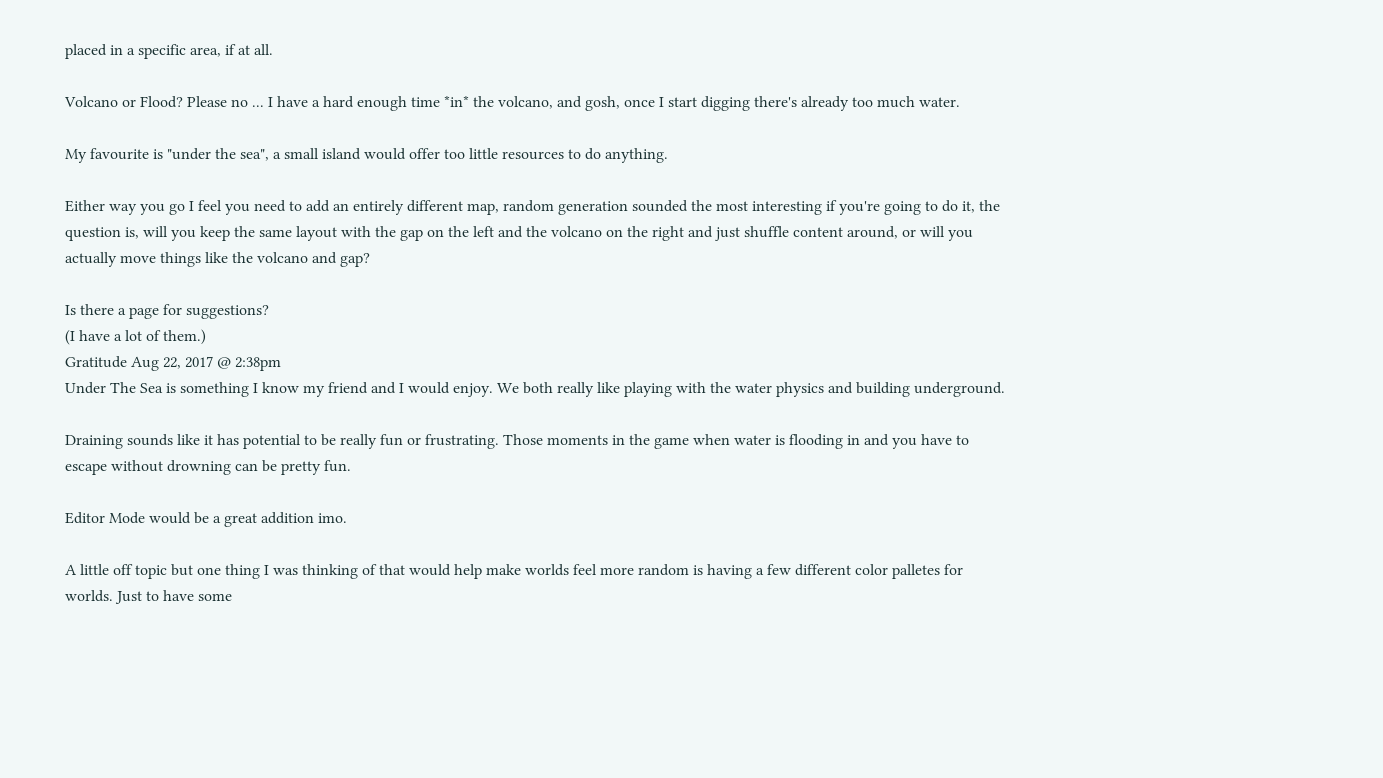placed in a specific area, if at all.

Volcano or Flood? Please no ... I have a hard enough time *in* the volcano, and gosh, once I start digging there's already too much water.

My favourite is "under the sea", a small island would offer too little resources to do anything.

Either way you go I feel you need to add an entirely different map, random generation sounded the most interesting if you're going to do it, the question is, will you keep the same layout with the gap on the left and the volcano on the right and just shuffle content around, or will you actually move things like the volcano and gap?

Is there a page for suggestions?
(I have a lot of them.)
Gratitude Aug 22, 2017 @ 2:38pm
Under The Sea is something I know my friend and I would enjoy. We both really like playing with the water physics and building underground.

Draining sounds like it has potential to be really fun or frustrating. Those moments in the game when water is flooding in and you have to escape without drowning can be pretty fun.

Editor Mode would be a great addition imo.

A little off topic but one thing I was thinking of that would help make worlds feel more random is having a few different color palletes for worlds. Just to have some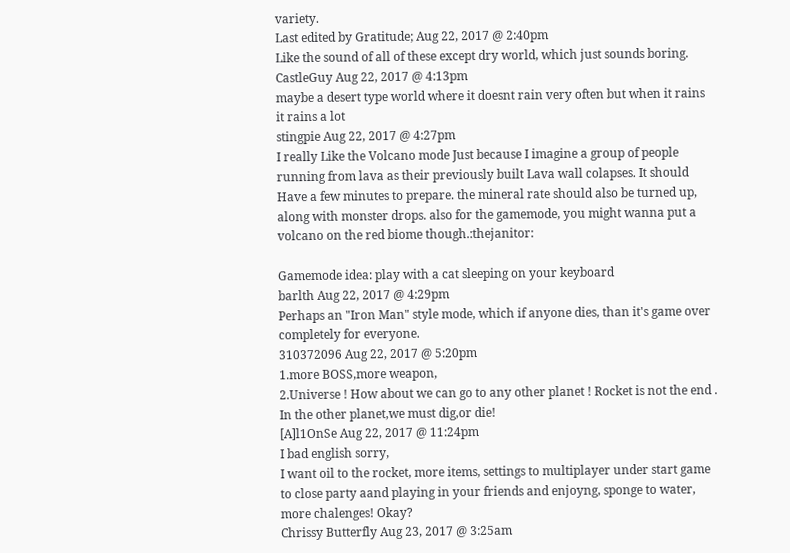variety.
Last edited by Gratitude; Aug 22, 2017 @ 2:40pm
Like the sound of all of these except dry world, which just sounds boring.
CastleGuy Aug 22, 2017 @ 4:13pm
maybe a desert type world where it doesnt rain very often but when it rains it rains a lot
stingpie Aug 22, 2017 @ 4:27pm
I really Like the Volcano mode Just because I imagine a group of people running from lava as their previously built Lava wall colapses. It should Have a few minutes to prepare. the mineral rate should also be turned up, along with monster drops. also for the gamemode, you might wanna put a volcano on the red biome though.:thejanitor:

Gamemode idea: play with a cat sleeping on your keyboard
barlth Aug 22, 2017 @ 4:29pm
Perhaps an "Iron Man" style mode, which if anyone dies, than it's game over completely for everyone.
310372096 Aug 22, 2017 @ 5:20pm
1.more BOSS,more weapon,
2.Universe ! How about we can go to any other planet ! Rocket is not the end . In the other planet,we must dig,or die!
[A]l1OnSe Aug 22, 2017 @ 11:24pm
I bad english sorry,
I want oil to the rocket, more items, settings to multiplayer under start game to close party aand playing in your friends and enjoyng, sponge to water, more chalenges! Okay?
Chrissy Butterfly Aug 23, 2017 @ 3:25am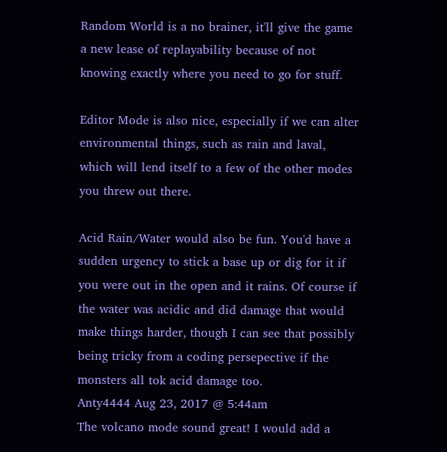Random World is a no brainer, it'll give the game a new lease of replayability because of not knowing exactly where you need to go for stuff.

Editor Mode is also nice, especially if we can alter environmental things, such as rain and laval, which will lend itself to a few of the other modes you threw out there.

Acid Rain/Water would also be fun. You'd have a sudden urgency to stick a base up or dig for it if you were out in the open and it rains. Of course if the water was acidic and did damage that would make things harder, though I can see that possibly being tricky from a coding persepective if the monsters all tok acid damage too.
Anty4444 Aug 23, 2017 @ 5:44am
The volcano mode sound great! I would add a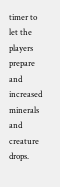timer to let the players prepare and increased minerals and creature drops.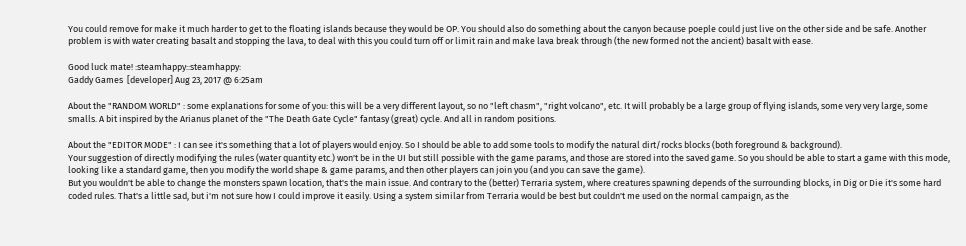You could remove for make it much harder to get to the floating islands because they would be OP. You should also do something about the canyon because poeple could just live on the other side and be safe. Another problem is with water creating basalt and stopping the lava, to deal with this you could turn off or limit rain and make lava break through (the new formed not the ancient) basalt with ease.

Good luck mate! :steamhappy::steamhappy:
Gaddy Games  [developer] Aug 23, 2017 @ 6:25am

About the "RANDOM WORLD" : some explanations for some of you: this will be a very different layout, so no "left chasm", "right volcano", etc. It will probably be a large group of flying islands, some very very large, some smalls. A bit inspired by the Arianus planet of the "The Death Gate Cycle" fantasy (great) cycle. And all in random positions.

About the "EDITOR MODE" : I can see it's something that a lot of players would enjoy. So I should be able to add some tools to modify the natural dirt/rocks blocks (both foreground & background).
Your suggestion of directly modifying the rules (water quantity etc.) won't be in the UI but still possible with the game params, and those are stored into the saved game. So you should be able to start a game with this mode, looking like a standard game, then you modify the world shape & game params, and then other players can join you (and you can save the game).
But you wouldn't be able to change the monsters spawn location, that's the main issue. And contrary to the (better) Terraria system, where creatures spawning depends of the surrounding blocks, in Dig or Die it's some hard coded rules. That's a little sad, but i'm not sure how I could improve it easily. Using a system similar from Terraria would be best but couldn't me used on the normal campaign, as the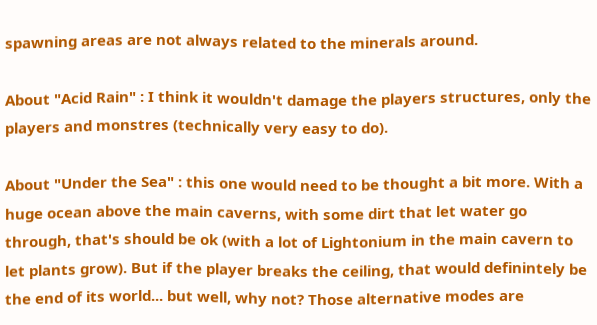spawning areas are not always related to the minerals around.

About "Acid Rain" : I think it wouldn't damage the players structures, only the players and monstres (technically very easy to do).

About "Under the Sea" : this one would need to be thought a bit more. With a huge ocean above the main caverns, with some dirt that let water go through, that's should be ok (with a lot of Lightonium in the main cavern to let plants grow). But if the player breaks the ceiling, that would definintely be the end of its world... but well, why not? Those alternative modes are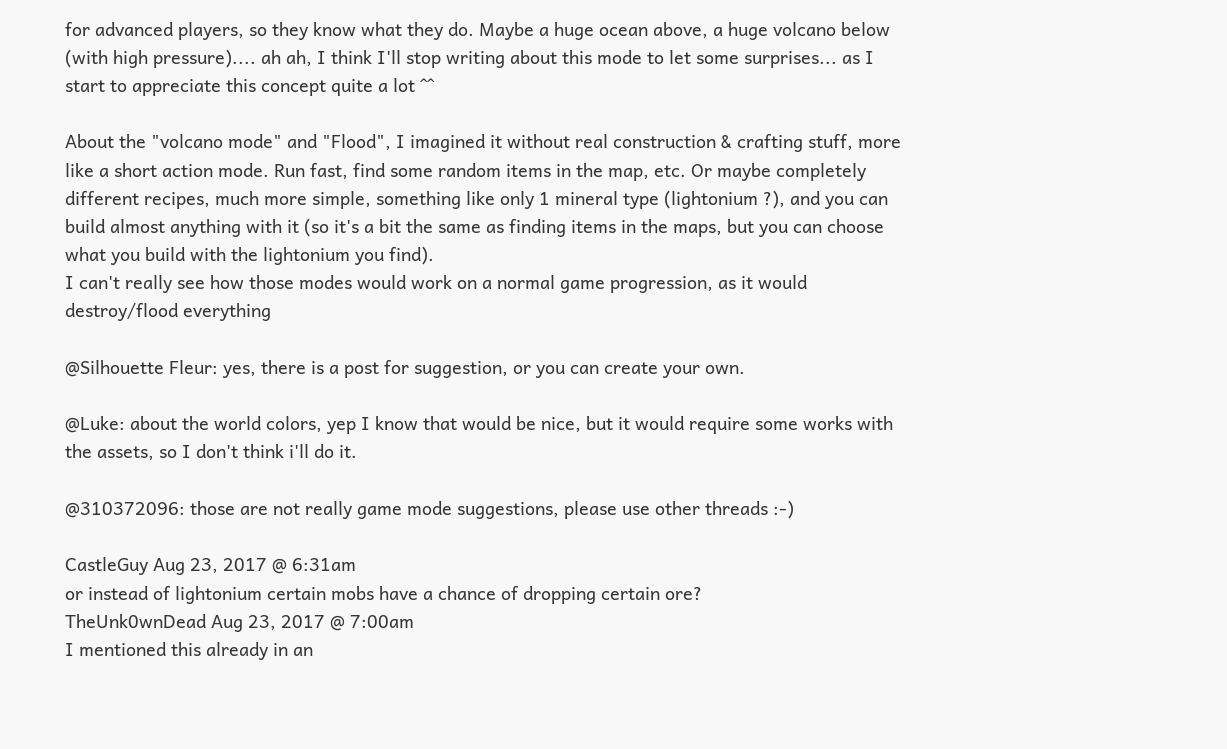for advanced players, so they know what they do. Maybe a huge ocean above, a huge volcano below (with high pressure).... ah ah, I think I'll stop writing about this mode to let some surprises... as I start to appreciate this concept quite a lot ^^

About the "volcano mode" and "Flood", I imagined it without real construction & crafting stuff, more like a short action mode. Run fast, find some random items in the map, etc. Or maybe completely different recipes, much more simple, something like only 1 mineral type (lightonium ?), and you can build almost anything with it (so it's a bit the same as finding items in the maps, but you can choose what you build with the lightonium you find).
I can't really see how those modes would work on a normal game progression, as it would destroy/flood everything

@Silhouette Fleur: yes, there is a post for suggestion, or you can create your own.

@Luke: about the world colors, yep I know that would be nice, but it would require some works with the assets, so I don't think i'll do it.

@310372096: those are not really game mode suggestions, please use other threads :-)

CastleGuy Aug 23, 2017 @ 6:31am
or instead of lightonium certain mobs have a chance of dropping certain ore?
TheUnk0wnDead Aug 23, 2017 @ 7:00am
I mentioned this already in an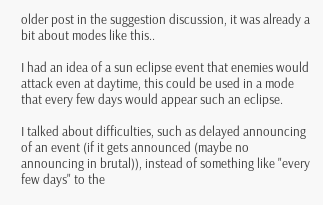older post in the suggestion discussion, it was already a bit about modes like this..

I had an idea of a sun eclipse event that enemies would attack even at daytime, this could be used in a mode that every few days would appear such an eclipse.

I talked about difficulties, such as delayed announcing of an event (if it gets announced (maybe no announcing in brutal)), instead of something like "every few days" to the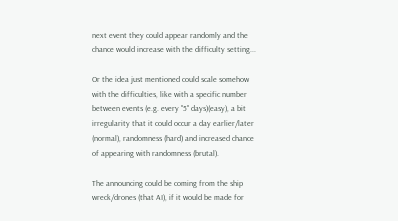next event they could appear randomly and the chance would increase with the difficulty setting...

Or the idea just mentioned could scale somehow with the difficulties, like with a specific number between events (e.g. every "5" days)(easy), a bit irregularity that it could occur a day earlier/later (normal), randomness (hard) and increased chance of appearing with randomness (brutal).

The announcing could be coming from the ship wreck/drones (that AI), if it would be made for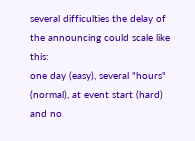several difficulties the delay of the announcing could scale like this:
one day (easy), several "hours" (normal), at event start (hard) and no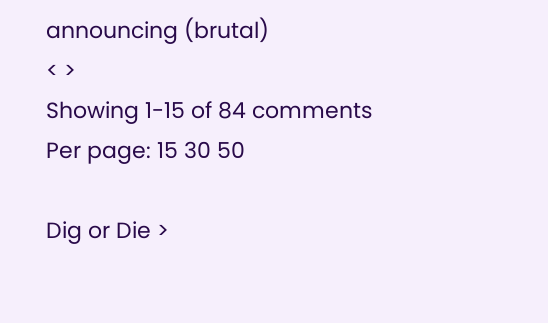announcing (brutal)
< >
Showing 1-15 of 84 comments
Per page: 15 30 50

Dig or Die >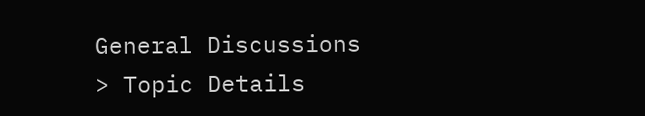General Discussions > Topic Details